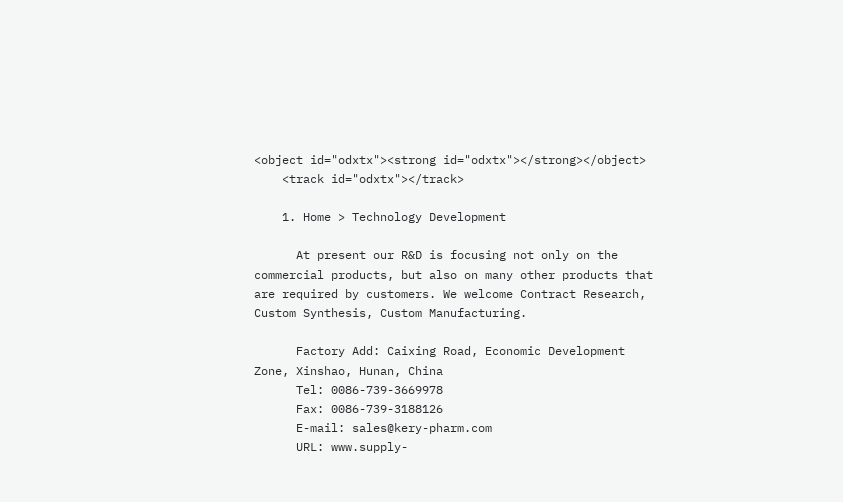<object id="odxtx"><strong id="odxtx"></strong></object>
    <track id="odxtx"></track>

    1. Home > Technology Development

      At present our R&D is focusing not only on the commercial products, but also on many other products that are required by customers. We welcome Contract Research, Custom Synthesis, Custom Manufacturing.

      Factory Add: Caixing Road, Economic Development Zone, Xinshao, Hunan, China
      Tel: 0086-739-3669978
      Fax: 0086-739-3188126
      E-mail: sales@kery-pharm.com
      URL: www.supply-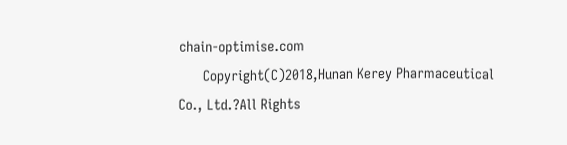chain-optimise.com
      Copyright(C)2018,Hunan Kerey Pharmaceutical Co., Ltd.?All Rights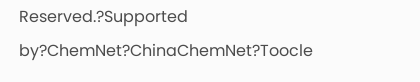Reserved.?Supported by?ChemNet?ChinaChemNet?Toocle